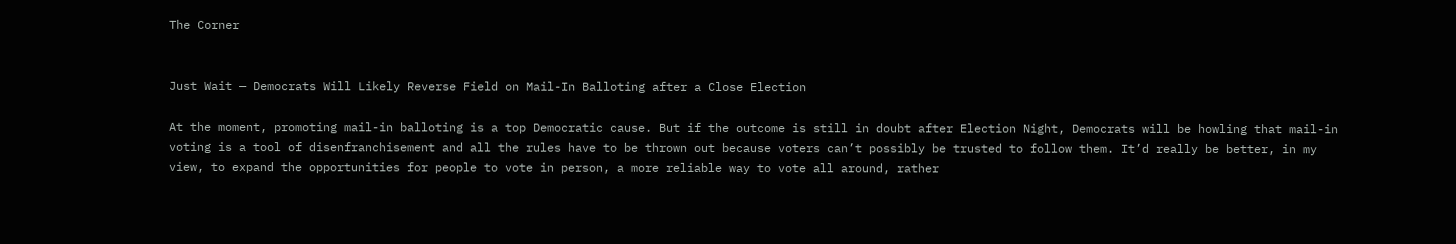The Corner


Just Wait — Democrats Will Likely Reverse Field on Mail-In Balloting after a Close Election

At the moment, promoting mail-in balloting is a top Democratic cause. But if the outcome is still in doubt after Election Night, Democrats will be howling that mail-in voting is a tool of disenfranchisement and all the rules have to be thrown out because voters can’t possibly be trusted to follow them. It’d really be better, in my view, to expand the opportunities for people to vote in person, a more reliable way to vote all around, rather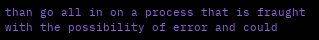than go all in on a process that is fraught with the possibility of error and could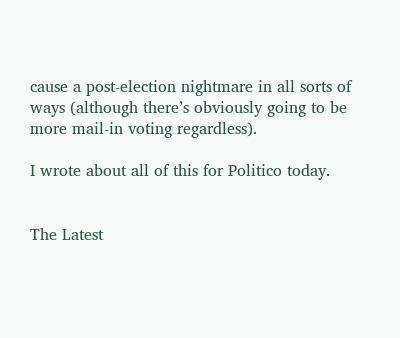cause a post-election nightmare in all sorts of ways (although there’s obviously going to be more mail-in voting regardless).

I wrote about all of this for Politico today.


The Latest